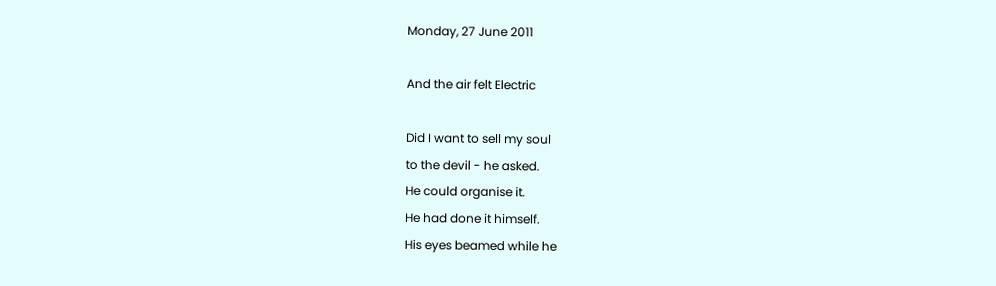Monday, 27 June 2011

And the air felt Electric

Did I want to sell my soul
to the devil - he asked.
He could organise it.
He had done it himself.
His eyes beamed while he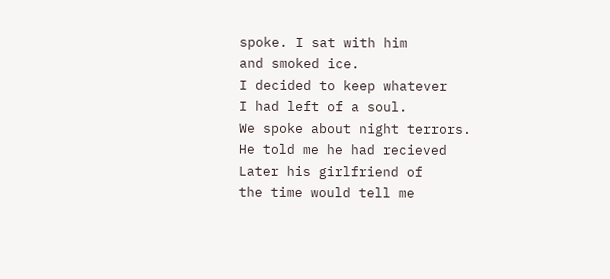spoke. I sat with him
and smoked ice.
I decided to keep whatever
I had left of a soul.
We spoke about night terrors.
He told me he had recieved
Later his girlfriend of
the time would tell me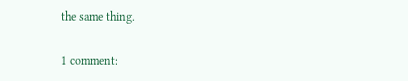the same thing.

1 comment: